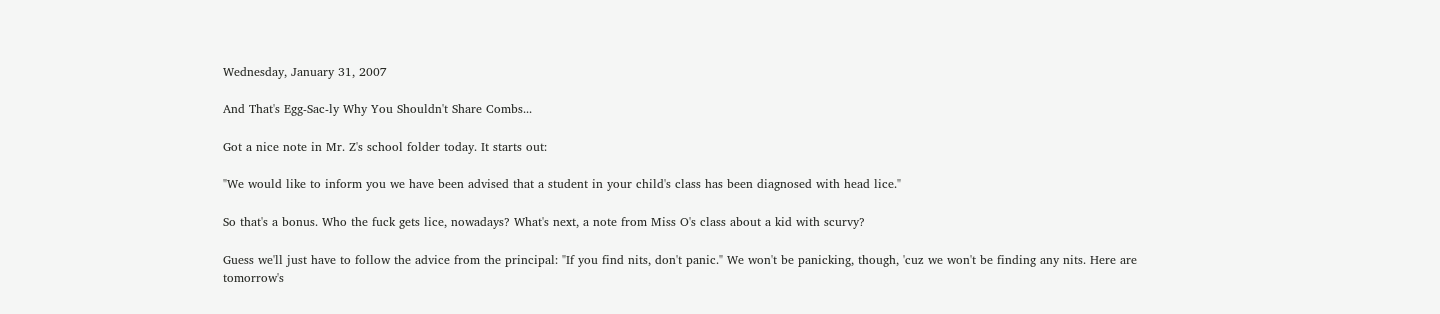Wednesday, January 31, 2007

And That's Egg-Sac-ly Why You Shouldn't Share Combs...

Got a nice note in Mr. Z's school folder today. It starts out:

"We would like to inform you we have been advised that a student in your child's class has been diagnosed with head lice."

So that's a bonus. Who the fuck gets lice, nowadays? What's next, a note from Miss O's class about a kid with scurvy?

Guess we'll just have to follow the advice from the principal: "If you find nits, don't panic." We won't be panicking, though, 'cuz we won't be finding any nits. Here are tomorrow's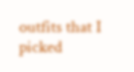outfits that I picked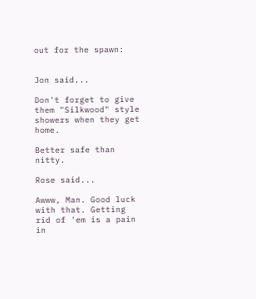out for the spawn:


Jon said...

Don't forget to give them "Silkwood" style showers when they get home.

Better safe than nitty.

Rose said...

Awww, Man. Good luck with that. Getting rid of 'em is a pain in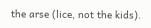the arse (lice, not the kids).